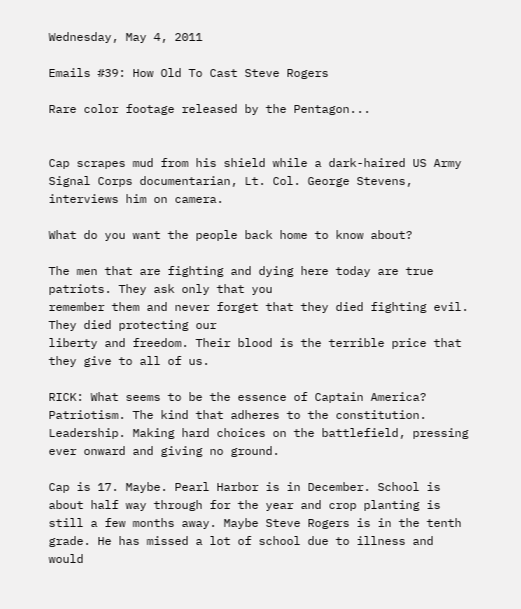Wednesday, May 4, 2011

Emails #39: How Old To Cast Steve Rogers

Rare color footage released by the Pentagon...


Cap scrapes mud from his shield while a dark-haired US Army Signal Corps documentarian, Lt. Col. George Stevens, interviews him on camera.

What do you want the people back home to know about?

The men that are fighting and dying here today are true patriots. They ask only that you
remember them and never forget that they died fighting evil. They died protecting our
liberty and freedom. Their blood is the terrible price that they give to all of us.

RICK: What seems to be the essence of Captain America? Patriotism. The kind that adheres to the constitution. Leadership. Making hard choices on the battlefield, pressing ever onward and giving no ground.

Cap is 17. Maybe. Pearl Harbor is in December. School is about half way through for the year and crop planting is still a few months away. Maybe Steve Rogers is in the tenth grade. He has missed a lot of school due to illness and would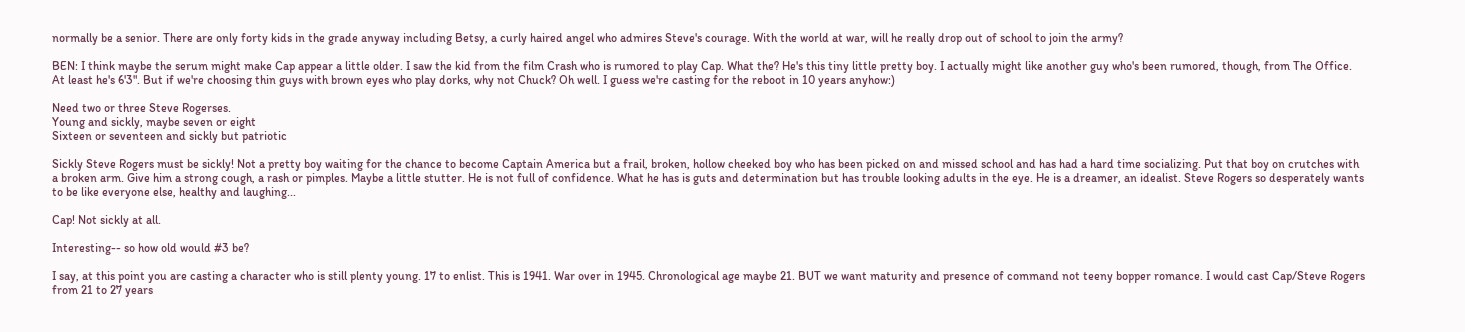normally be a senior. There are only forty kids in the grade anyway including Betsy, a curly haired angel who admires Steve's courage. With the world at war, will he really drop out of school to join the army?

BEN: I think maybe the serum might make Cap appear a little older. I saw the kid from the film Crash who is rumored to play Cap. What the? He's this tiny little pretty boy. I actually might like another guy who's been rumored, though, from The Office. At least he's 6'3". But if we're choosing thin guys with brown eyes who play dorks, why not Chuck? Oh well. I guess we're casting for the reboot in 10 years anyhow:)

Need two or three Steve Rogerses.
Young and sickly, maybe seven or eight
Sixteen or seventeen and sickly but patriotic

Sickly Steve Rogers must be sickly! Not a pretty boy waiting for the chance to become Captain America but a frail, broken, hollow cheeked boy who has been picked on and missed school and has had a hard time socializing. Put that boy on crutches with a broken arm. Give him a strong cough, a rash or pimples. Maybe a little stutter. He is not full of confidence. What he has is guts and determination but has trouble looking adults in the eye. He is a dreamer, an idealist. Steve Rogers so desperately wants to be like everyone else, healthy and laughing...

Cap! Not sickly at all.

Interesting-- so how old would #3 be?

I say, at this point you are casting a character who is still plenty young. 17 to enlist. This is 1941. War over in 1945. Chronological age maybe 21. BUT we want maturity and presence of command not teeny bopper romance. I would cast Cap/Steve Rogers from 21 to 27 years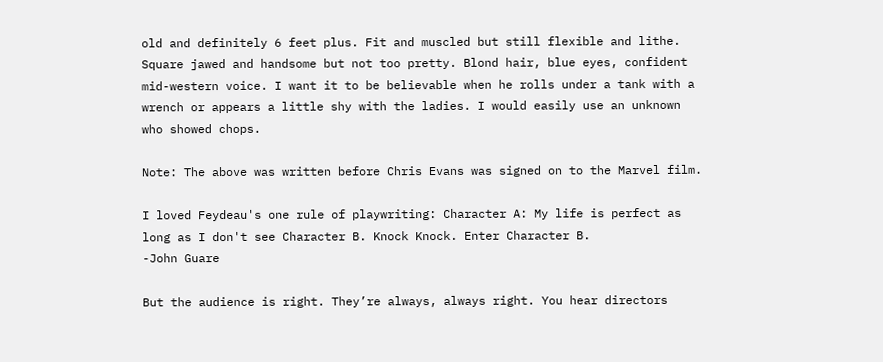old and definitely 6 feet plus. Fit and muscled but still flexible and lithe. Square jawed and handsome but not too pretty. Blond hair, blue eyes, confident mid-western voice. I want it to be believable when he rolls under a tank with a wrench or appears a little shy with the ladies. I would easily use an unknown who showed chops.

Note: The above was written before Chris Evans was signed on to the Marvel film.

I loved Feydeau's one rule of playwriting: Character A: My life is perfect as long as I don't see Character B. Knock Knock. Enter Character B.
-John Guare

But the audience is right. They’re always, always right. You hear directors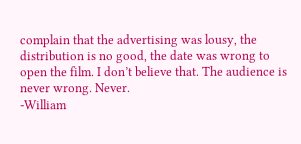complain that the advertising was lousy, the distribution is no good, the date was wrong to open the film. I don’t believe that. The audience is never wrong. Never.
-William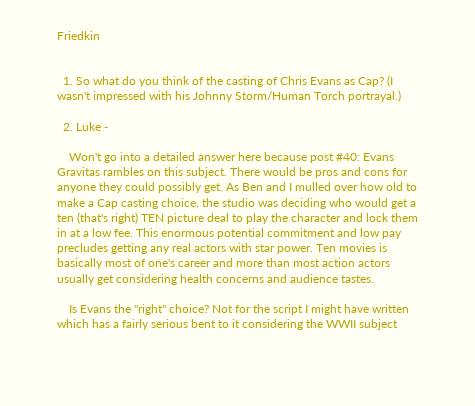Friedkin


  1. So what do you think of the casting of Chris Evans as Cap? (I wasn't impressed with his Johnny Storm/Human Torch portrayal.)

  2. Luke -

    Won't go into a detailed answer here because post #40: Evans Gravitas rambles on this subject. There would be pros and cons for anyone they could possibly get. As Ben and I mulled over how old to make a Cap casting choice, the studio was deciding who would get a ten (that's right) TEN picture deal to play the character and lock them in at a low fee. This enormous potential commitment and low pay precludes getting any real actors with star power. Ten movies is basically most of one's career and more than most action actors usually get considering health concerns and audience tastes.

    Is Evans the "right" choice? Not for the script I might have written which has a fairly serious bent to it considering the WWII subject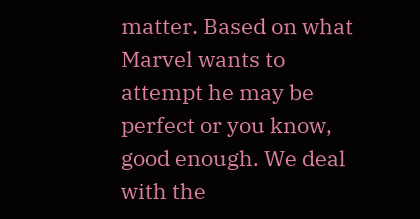matter. Based on what Marvel wants to attempt he may be perfect or you know, good enough. We deal with the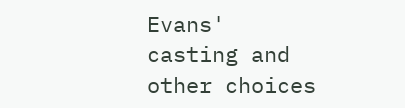Evans' casting and other choices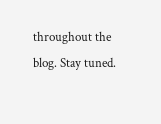throughout the blog. Stay tuned.